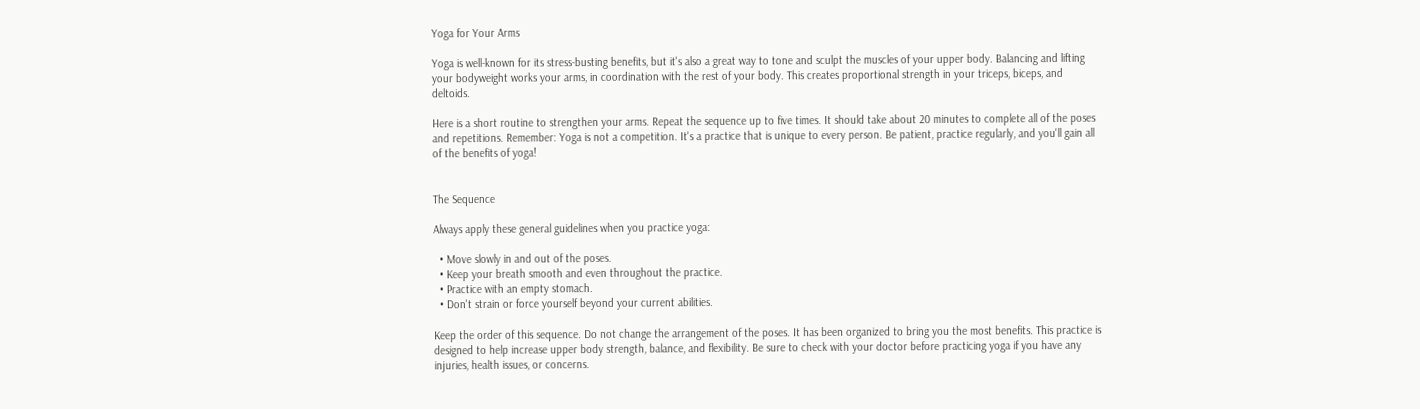Yoga for Your Arms

Yoga is well-known for its stress-busting benefits, but it's also a great way to tone and sculpt the muscles of your upper body. Balancing and lifting your bodyweight works your arms, in coordination with the rest of your body. This creates proportional strength in your triceps, biceps, and deltoids.

Here is a short routine to strengthen your arms. Repeat the sequence up to five times. It should take about 20 minutes to complete all of the poses and repetitions. Remember: Yoga is not a competition. It's a practice that is unique to every person. Be patient, practice regularly, and you'll gain all of the benefits of yoga!


The Sequence

Always apply these general guidelines when you practice yoga:

  • Move slowly in and out of the poses.
  • Keep your breath smooth and even throughout the practice.
  • Practice with an empty stomach.
  • Don't strain or force yourself beyond your current abilities.

Keep the order of this sequence. Do not change the arrangement of the poses. It has been organized to bring you the most benefits. This practice is designed to help increase upper body strength, balance, and flexibility. Be sure to check with your doctor before practicing yoga if you have any injuries, health issues, or concerns.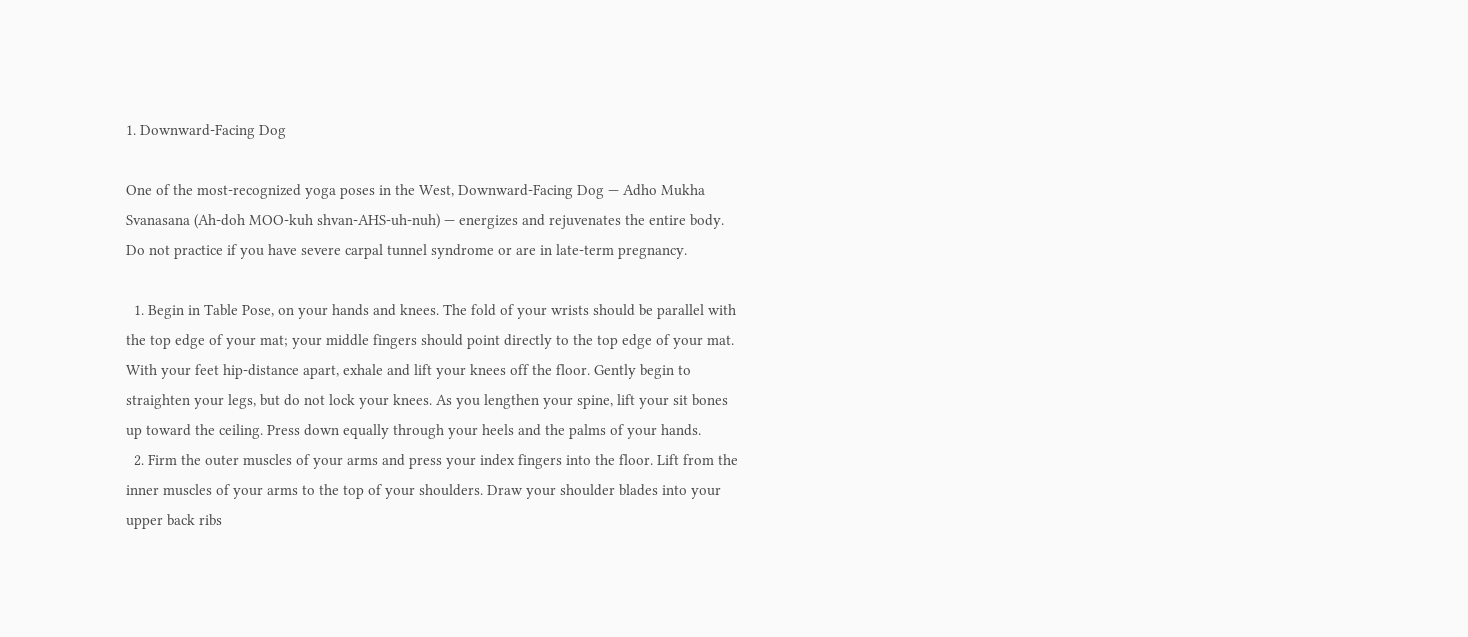1. Downward-Facing Dog

One of the most-recognized yoga poses in the West, Downward-Facing Dog — Adho Mukha Svanasana (Ah-doh MOO-kuh shvan-AHS-uh-nuh) — energizes and rejuvenates the entire body. Do not practice if you have severe carpal tunnel syndrome or are in late-term pregnancy.

  1. Begin in Table Pose, on your hands and knees. The fold of your wrists should be parallel with the top edge of your mat; your middle fingers should point directly to the top edge of your mat. With your feet hip-distance apart, exhale and lift your knees off the floor. Gently begin to straighten your legs, but do not lock your knees. As you lengthen your spine, lift your sit bones up toward the ceiling. Press down equally through your heels and the palms of your hands.
  2. Firm the outer muscles of your arms and press your index fingers into the floor. Lift from the inner muscles of your arms to the top of your shoulders. Draw your shoulder blades into your upper back ribs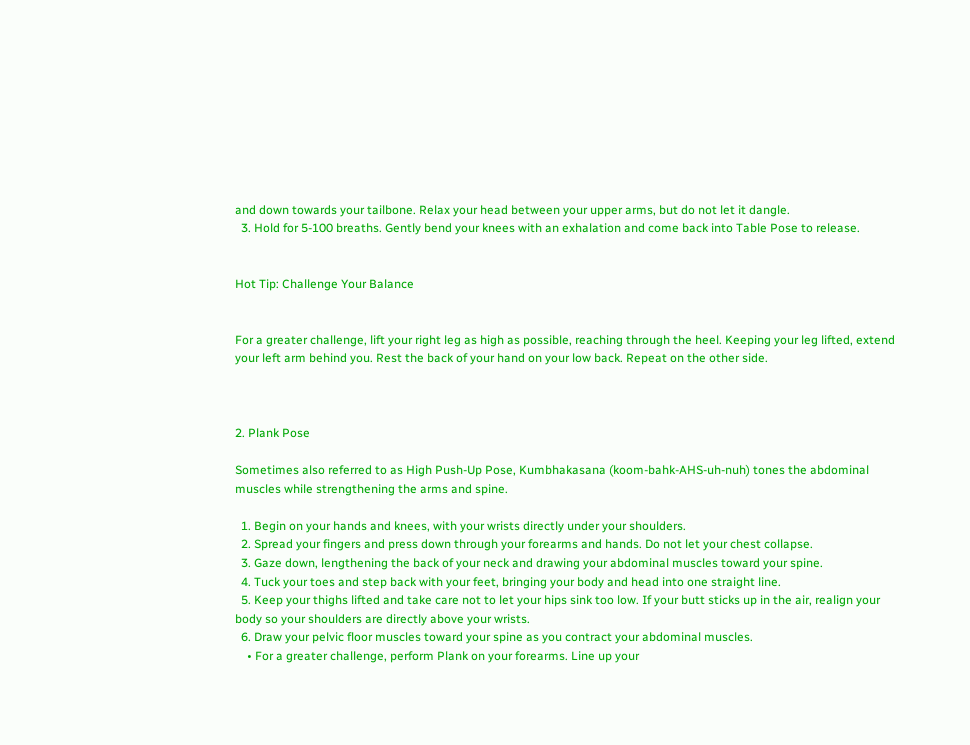and down towards your tailbone. Relax your head between your upper arms, but do not let it dangle.
  3. Hold for 5-100 breaths. Gently bend your knees with an exhalation and come back into Table Pose to release.


Hot Tip: Challenge Your Balance


For a greater challenge, lift your right leg as high as possible, reaching through the heel. Keeping your leg lifted, extend your left arm behind you. Rest the back of your hand on your low back. Repeat on the other side.



2. Plank Pose

Sometimes also referred to as High Push-Up Pose, Kumbhakasana (koom-bahk-AHS-uh-nuh) tones the abdominal muscles while strengthening the arms and spine.

  1. Begin on your hands and knees, with your wrists directly under your shoulders.
  2. Spread your fingers and press down through your forearms and hands. Do not let your chest collapse.
  3. Gaze down, lengthening the back of your neck and drawing your abdominal muscles toward your spine.
  4. Tuck your toes and step back with your feet, bringing your body and head into one straight line.
  5. Keep your thighs lifted and take care not to let your hips sink too low. If your butt sticks up in the air, realign your body so your shoulders are directly above your wrists.
  6. Draw your pelvic floor muscles toward your spine as you contract your abdominal muscles.
    • For a greater challenge, perform Plank on your forearms. Line up your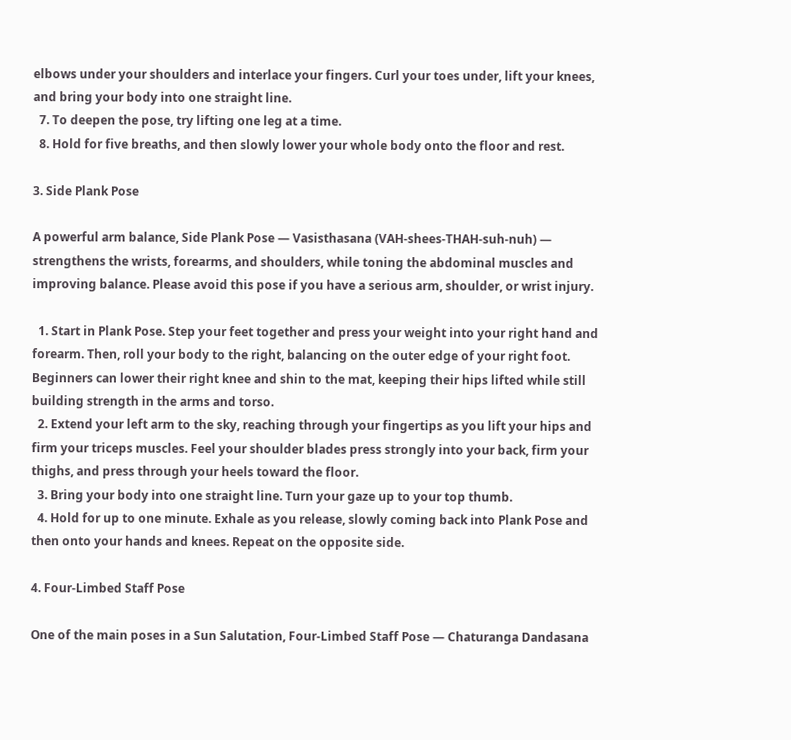elbows under your shoulders and interlace your fingers. Curl your toes under, lift your knees, and bring your body into one straight line.
  7. To deepen the pose, try lifting one leg at a time.
  8. Hold for five breaths, and then slowly lower your whole body onto the floor and rest.

3. Side Plank Pose

A powerful arm balance, Side Plank Pose — Vasisthasana (VAH-shees-THAH-suh-nuh) — strengthens the wrists, forearms, and shoulders, while toning the abdominal muscles and improving balance. Please avoid this pose if you have a serious arm, shoulder, or wrist injury.

  1. Start in Plank Pose. Step your feet together and press your weight into your right hand and forearm. Then, roll your body to the right, balancing on the outer edge of your right foot. Beginners can lower their right knee and shin to the mat, keeping their hips lifted while still building strength in the arms and torso.
  2. Extend your left arm to the sky, reaching through your fingertips as you lift your hips and firm your triceps muscles. Feel your shoulder blades press strongly into your back, firm your thighs, and press through your heels toward the floor.
  3. Bring your body into one straight line. Turn your gaze up to your top thumb.
  4. Hold for up to one minute. Exhale as you release, slowly coming back into Plank Pose and then onto your hands and knees. Repeat on the opposite side.

4. Four-Limbed Staff Pose

One of the main poses in a Sun Salutation, Four-Limbed Staff Pose — Chaturanga Dandasana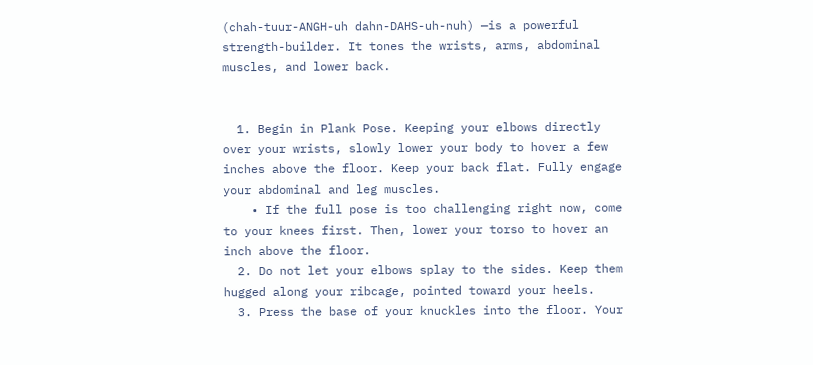(chah-tuur-ANGH-uh dahn-DAHS-uh-nuh) —is a powerful strength-builder. It tones the wrists, arms, abdominal muscles, and lower back.


  1. Begin in Plank Pose. Keeping your elbows directly over your wrists, slowly lower your body to hover a few inches above the floor. Keep your back flat. Fully engage your abdominal and leg muscles.
    • If the full pose is too challenging right now, come to your knees first. Then, lower your torso to hover an inch above the floor.
  2. Do not let your elbows splay to the sides. Keep them hugged along your ribcage, pointed toward your heels.
  3. Press the base of your knuckles into the floor. Your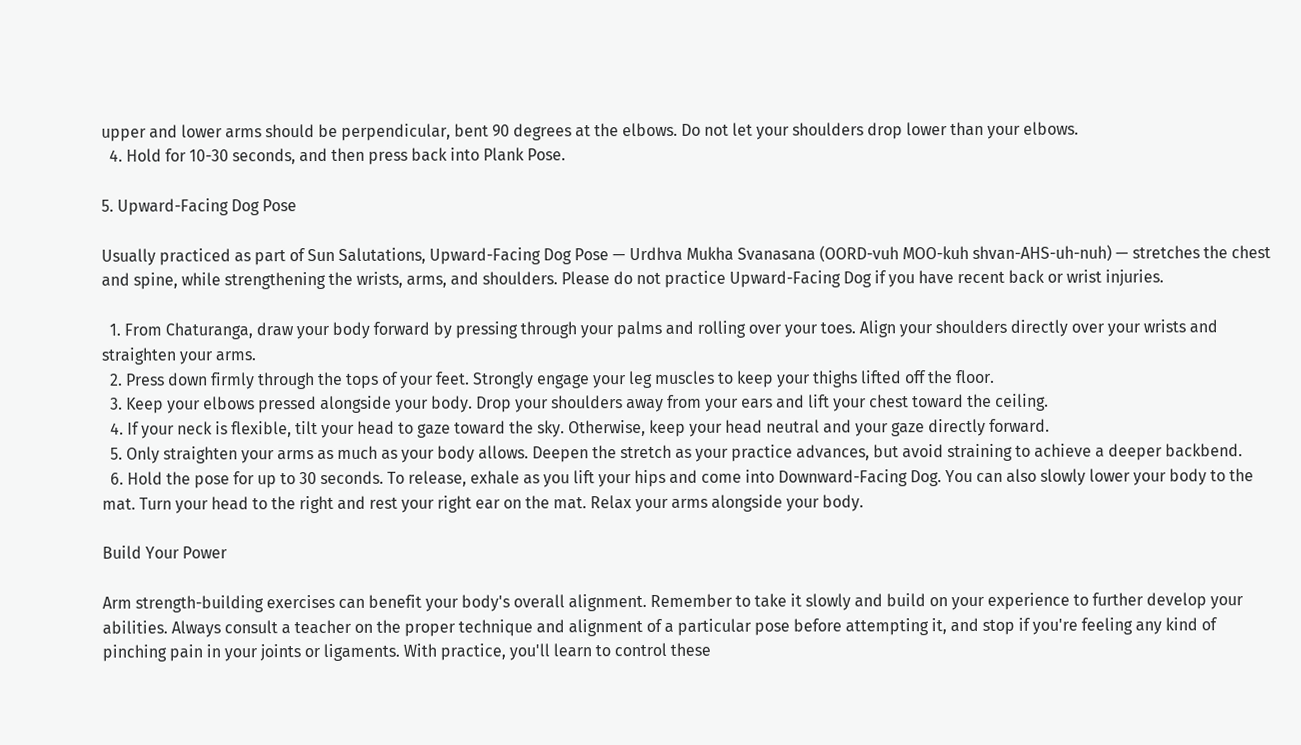upper and lower arms should be perpendicular, bent 90 degrees at the elbows. Do not let your shoulders drop lower than your elbows.
  4. Hold for 10-30 seconds, and then press back into Plank Pose.

5. Upward-Facing Dog Pose

Usually practiced as part of Sun Salutations, Upward-Facing Dog Pose — Urdhva Mukha Svanasana (OORD-vuh MOO-kuh shvan-AHS-uh-nuh) — stretches the chest and spine, while strengthening the wrists, arms, and shoulders. Please do not practice Upward-Facing Dog if you have recent back or wrist injuries.

  1. From Chaturanga, draw your body forward by pressing through your palms and rolling over your toes. Align your shoulders directly over your wrists and straighten your arms.
  2. Press down firmly through the tops of your feet. Strongly engage your leg muscles to keep your thighs lifted off the floor.
  3. Keep your elbows pressed alongside your body. Drop your shoulders away from your ears and lift your chest toward the ceiling.
  4. If your neck is flexible, tilt your head to gaze toward the sky. Otherwise, keep your head neutral and your gaze directly forward.
  5. Only straighten your arms as much as your body allows. Deepen the stretch as your practice advances, but avoid straining to achieve a deeper backbend.
  6. Hold the pose for up to 30 seconds. To release, exhale as you lift your hips and come into Downward-Facing Dog. You can also slowly lower your body to the mat. Turn your head to the right and rest your right ear on the mat. Relax your arms alongside your body.

Build Your Power

Arm strength-building exercises can benefit your body's overall alignment. Remember to take it slowly and build on your experience to further develop your abilities. Always consult a teacher on the proper technique and alignment of a particular pose before attempting it, and stop if you're feeling any kind of pinching pain in your joints or ligaments. With practice, you'll learn to control these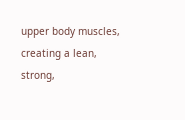upper body muscles, creating a lean, strong,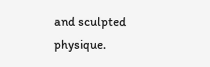and sculpted physique.